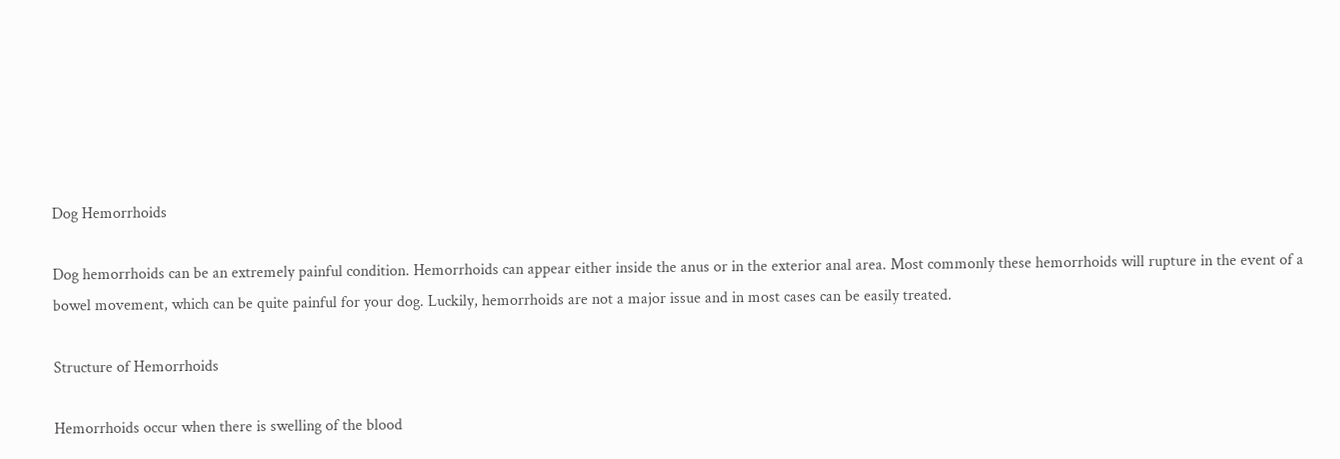Dog Hemorrhoids

Dog hemorrhoids can be an extremely painful condition. Hemorrhoids can appear either inside the anus or in the exterior anal area. Most commonly these hemorrhoids will rupture in the event of a bowel movement, which can be quite painful for your dog. Luckily, hemorrhoids are not a major issue and in most cases can be easily treated.

Structure of Hemorrhoids

Hemorrhoids occur when there is swelling of the blood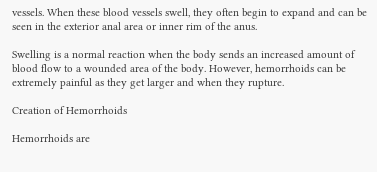vessels. When these blood vessels swell, they often begin to expand and can be seen in the exterior anal area or inner rim of the anus.

Swelling is a normal reaction when the body sends an increased amount of blood flow to a wounded area of the body. However, hemorrhoids can be extremely painful as they get larger and when they rupture.

Creation of Hemorrhoids

Hemorrhoids are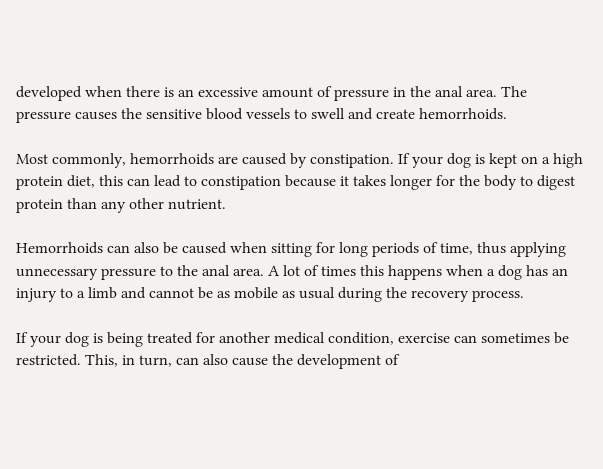developed when there is an excessive amount of pressure in the anal area. The pressure causes the sensitive blood vessels to swell and create hemorrhoids.

Most commonly, hemorrhoids are caused by constipation. If your dog is kept on a high protein diet, this can lead to constipation because it takes longer for the body to digest protein than any other nutrient.

Hemorrhoids can also be caused when sitting for long periods of time, thus applying unnecessary pressure to the anal area. A lot of times this happens when a dog has an injury to a limb and cannot be as mobile as usual during the recovery process.

If your dog is being treated for another medical condition, exercise can sometimes be restricted. This, in turn, can also cause the development of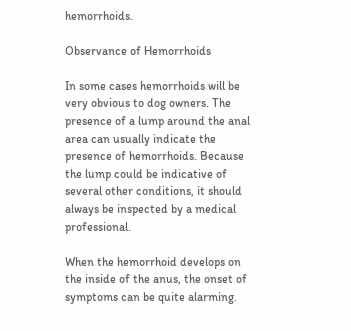hemorrhoids.

Observance of Hemorrhoids

In some cases hemorrhoids will be very obvious to dog owners. The presence of a lump around the anal area can usually indicate the presence of hemorrhoids. Because the lump could be indicative of several other conditions, it should always be inspected by a medical professional.

When the hemorrhoid develops on the inside of the anus, the onset of symptoms can be quite alarming.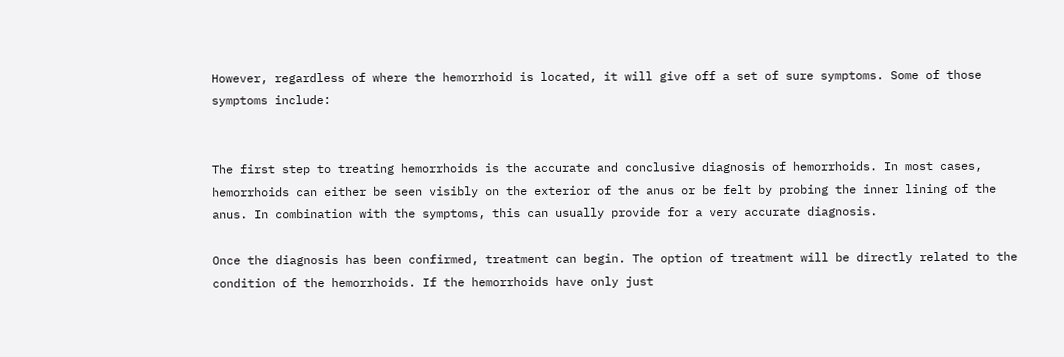However, regardless of where the hemorrhoid is located, it will give off a set of sure symptoms. Some of those symptoms include:


The first step to treating hemorrhoids is the accurate and conclusive diagnosis of hemorrhoids. In most cases, hemorrhoids can either be seen visibly on the exterior of the anus or be felt by probing the inner lining of the anus. In combination with the symptoms, this can usually provide for a very accurate diagnosis.

Once the diagnosis has been confirmed, treatment can begin. The option of treatment will be directly related to the condition of the hemorrhoids. If the hemorrhoids have only just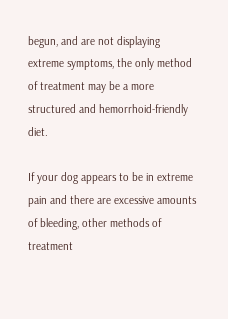begun, and are not displaying extreme symptoms, the only method of treatment may be a more structured and hemorrhoid-friendly diet.

If your dog appears to be in extreme pain and there are excessive amounts of bleeding, other methods of treatment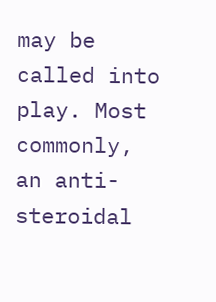may be called into play. Most commonly, an anti-steroidal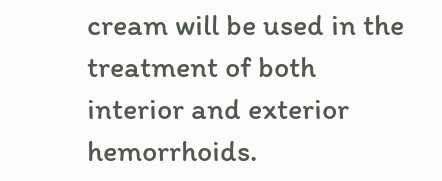cream will be used in the treatment of both interior and exterior hemorrhoids.